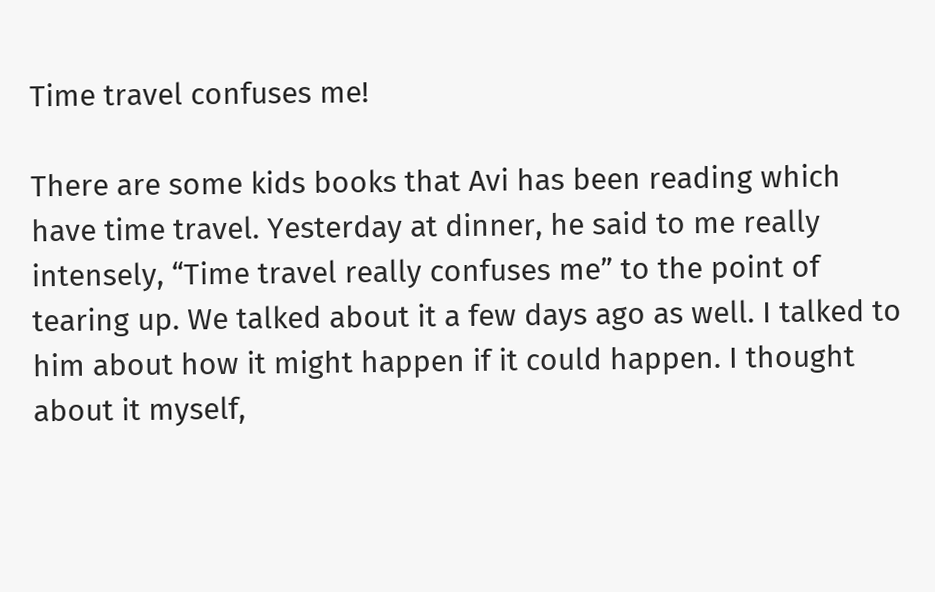Time travel confuses me!

There are some kids books that Avi has been reading which have time travel. Yesterday at dinner, he said to me really intensely, “Time travel really confuses me” to the point of tearing up. We talked about it a few days ago as well. I talked to him about how it might happen if it could happen. I thought about it myself,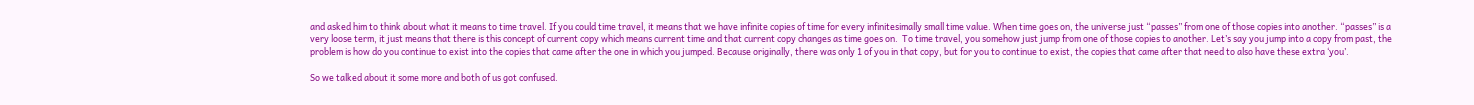and asked him to think about what it means to time travel. If you could time travel, it means that we have infinite copies of time for every infinitesimally small time value. When time goes on, the universe just “passes” from one of those copies into another. “passes” is a very loose term, it just means that there is this concept of current copy which means current time and that current copy changes as time goes on.  To time travel, you somehow just jump from one of those copies to another. Let’s say you jump into a copy from past, the problem is how do you continue to exist into the copies that came after the one in which you jumped. Because originally, there was only 1 of you in that copy, but for you to continue to exist, the copies that came after that need to also have these extra ‘you’.

So we talked about it some more and both of us got confused.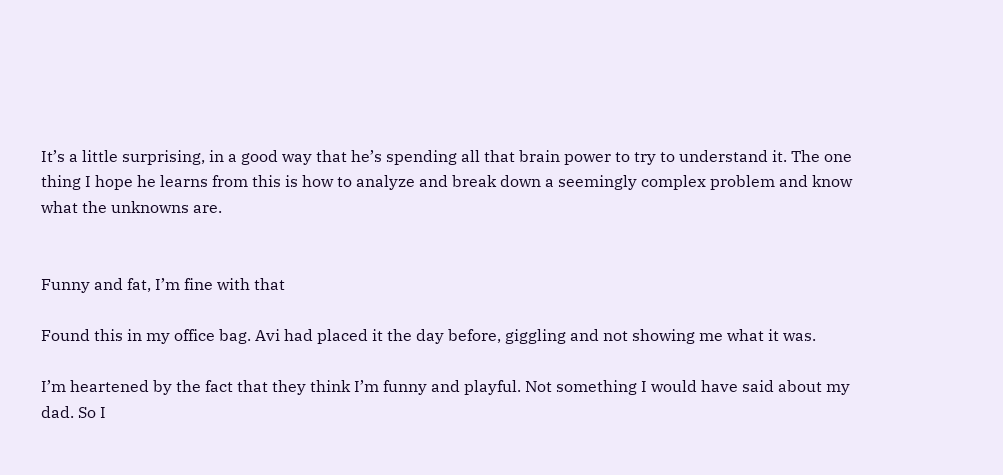It’s a little surprising, in a good way that he’s spending all that brain power to try to understand it. The one thing I hope he learns from this is how to analyze and break down a seemingly complex problem and know what the unknowns are.


Funny and fat, I’m fine with that

Found this in my office bag. Avi had placed it the day before, giggling and not showing me what it was.

I’m heartened by the fact that they think I’m funny and playful. Not something I would have said about my dad. So I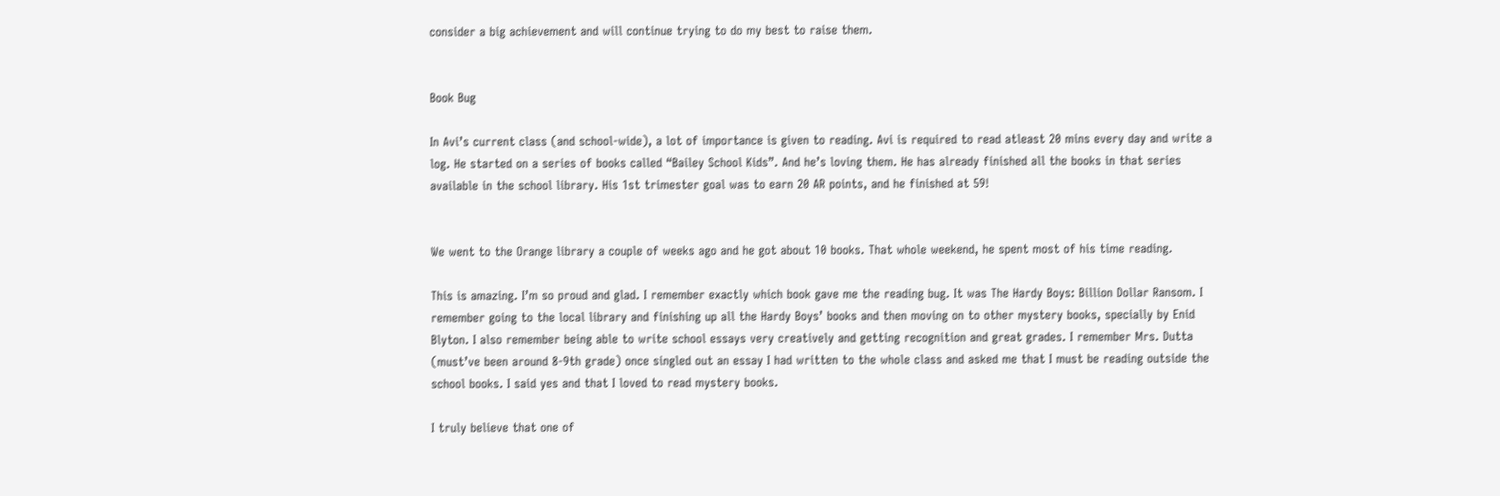consider a big achievement and will continue trying to do my best to raise them.


Book Bug

In Avi’s current class (and school-wide), a lot of importance is given to reading. Avi is required to read atleast 20 mins every day and write a log. He started on a series of books called “Bailey School Kids”. And he’s loving them. He has already finished all the books in that series available in the school library. His 1st trimester goal was to earn 20 AR points, and he finished at 59!


We went to the Orange library a couple of weeks ago and he got about 10 books. That whole weekend, he spent most of his time reading.

This is amazing. I’m so proud and glad. I remember exactly which book gave me the reading bug. It was The Hardy Boys: Billion Dollar Ransom. I remember going to the local library and finishing up all the Hardy Boys’ books and then moving on to other mystery books, specially by Enid Blyton. I also remember being able to write school essays very creatively and getting recognition and great grades. I remember Mrs. Dutta (must’ve been around 8-9th grade) once singled out an essay I had written to the whole class and asked me that I must be reading outside the school books. I said yes and that I loved to read mystery books.

I truly believe that one of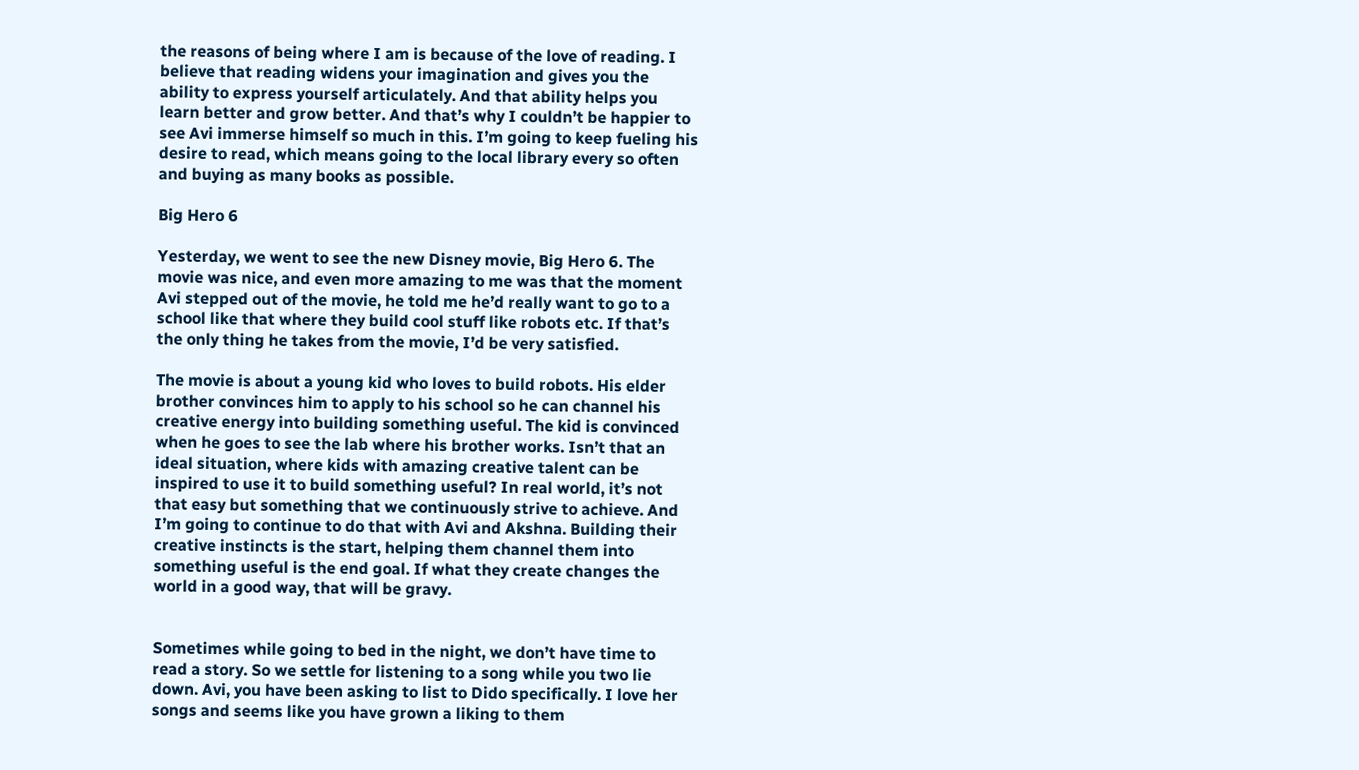the reasons of being where I am is because of the love of reading. I believe that reading widens your imagination and gives you the ability to express yourself articulately. And that ability helps you learn better and grow better. And that’s why I couldn’t be happier to see Avi immerse himself so much in this. I’m going to keep fueling his desire to read, which means going to the local library every so often and buying as many books as possible.

Big Hero 6

Yesterday, we went to see the new Disney movie, Big Hero 6. The movie was nice, and even more amazing to me was that the moment Avi stepped out of the movie, he told me he’d really want to go to a school like that where they build cool stuff like robots etc. If that’s the only thing he takes from the movie, I’d be very satisfied.

The movie is about a young kid who loves to build robots. His elder brother convinces him to apply to his school so he can channel his creative energy into building something useful. The kid is convinced when he goes to see the lab where his brother works. Isn’t that an ideal situation, where kids with amazing creative talent can be inspired to use it to build something useful? In real world, it’s not that easy but something that we continuously strive to achieve. And I’m going to continue to do that with Avi and Akshna. Building their creative instincts is the start, helping them channel them into something useful is the end goal. If what they create changes the world in a good way, that will be gravy.


Sometimes while going to bed in the night, we don’t have time to read a story. So we settle for listening to a song while you two lie down. Avi, you have been asking to list to Dido specifically. I love her songs and seems like you have grown a liking to them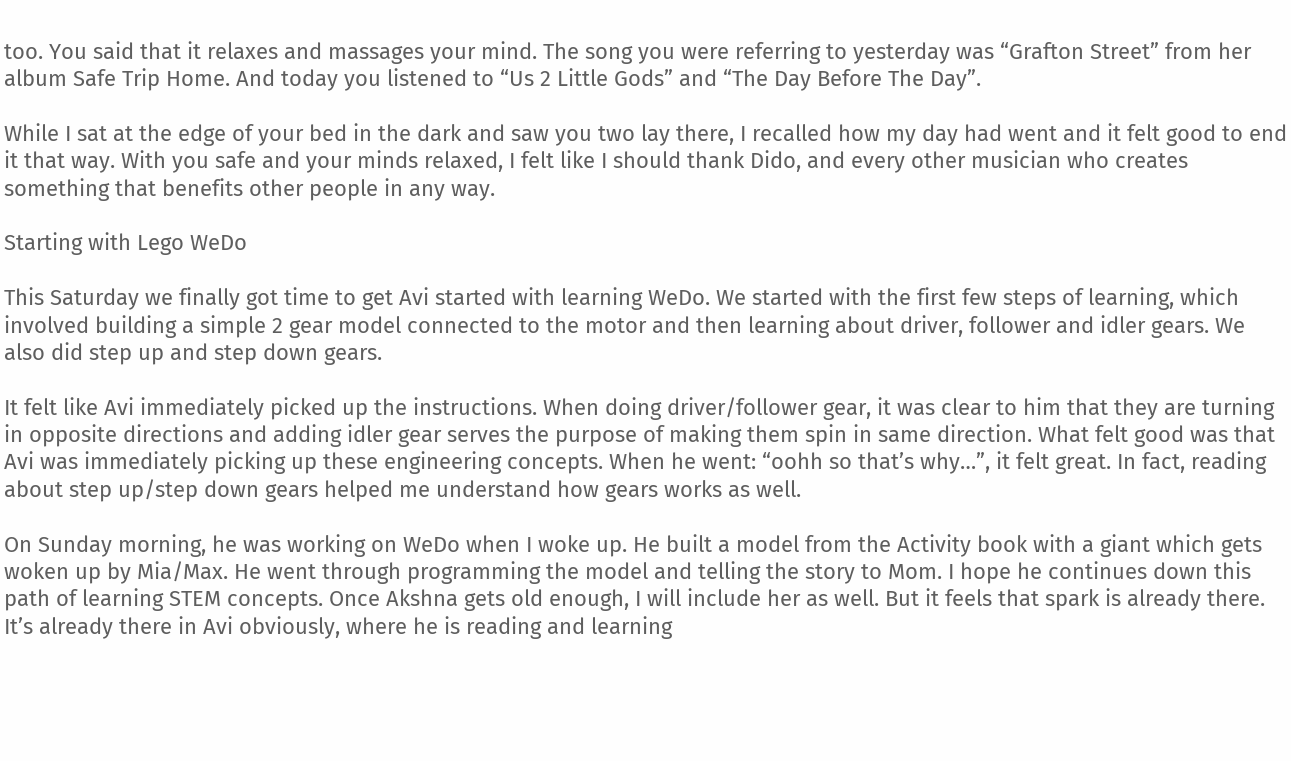too. You said that it relaxes and massages your mind. The song you were referring to yesterday was “Grafton Street” from her album Safe Trip Home. And today you listened to “Us 2 Little Gods” and “The Day Before The Day”.

While I sat at the edge of your bed in the dark and saw you two lay there, I recalled how my day had went and it felt good to end it that way. With you safe and your minds relaxed, I felt like I should thank Dido, and every other musician who creates something that benefits other people in any way.

Starting with Lego WeDo

This Saturday we finally got time to get Avi started with learning WeDo. We started with the first few steps of learning, which involved building a simple 2 gear model connected to the motor and then learning about driver, follower and idler gears. We also did step up and step down gears.

It felt like Avi immediately picked up the instructions. When doing driver/follower gear, it was clear to him that they are turning in opposite directions and adding idler gear serves the purpose of making them spin in same direction. What felt good was that Avi was immediately picking up these engineering concepts. When he went: “oohh so that’s why…”, it felt great. In fact, reading about step up/step down gears helped me understand how gears works as well.

On Sunday morning, he was working on WeDo when I woke up. He built a model from the Activity book with a giant which gets woken up by Mia/Max. He went through programming the model and telling the story to Mom. I hope he continues down this path of learning STEM concepts. Once Akshna gets old enough, I will include her as well. But it feels that spark is already there. It’s already there in Avi obviously, where he is reading and learning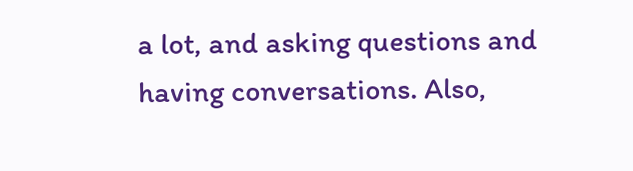a lot, and asking questions and having conversations. Also,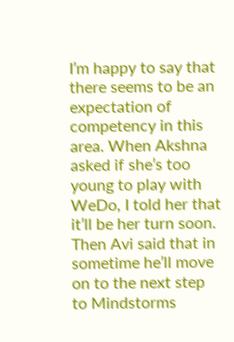I’m happy to say that there seems to be an expectation of competency in this area. When Akshna asked if she’s too young to play with WeDo, I told her that it’ll be her turn soon. Then Avi said that in sometime he’ll move on to the next step to Mindstorms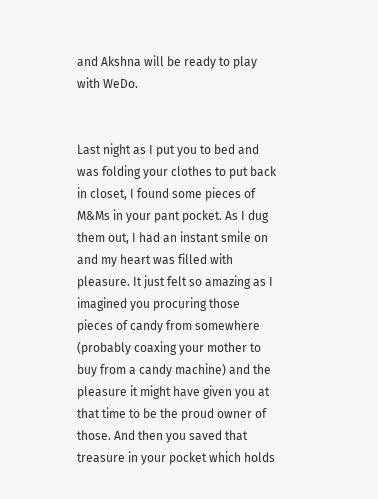and Akshna will be ready to play with WeDo.


Last night as I put you to bed and was folding your clothes to put back in closet, I found some pieces of M&Ms in your pant pocket. As I dug them out, I had an instant smile on and my heart was filled with pleasure. It just felt so amazing as I imagined you procuring those pieces of candy from somewhere (probably coaxing your mother to buy from a candy machine) and the pleasure it might have given you at that time to be the proud owner of those. And then you saved that treasure in your pocket which holds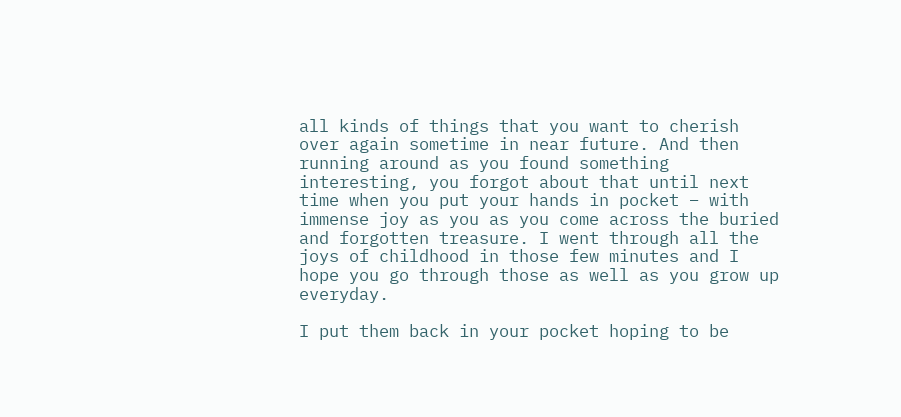all kinds of things that you want to cherish over again sometime in near future. And then running around as you found something interesting, you forgot about that until next time when you put your hands in pocket – with immense joy as you as you come across the buried and forgotten treasure. I went through all the joys of childhood in those few minutes and I hope you go through those as well as you grow up everyday.

I put them back in your pocket hoping to be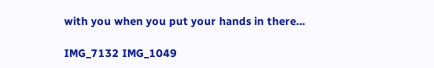with you when you put your hands in there…

IMG_7132 IMG_1049